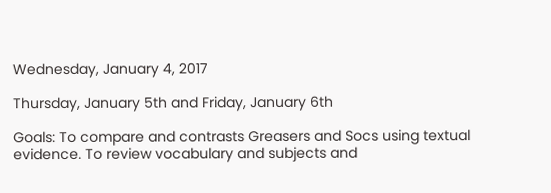Wednesday, January 4, 2017

Thursday, January 5th and Friday, January 6th

Goals: To compare and contrasts Greasers and Socs using textual evidence. To review vocabulary and subjects and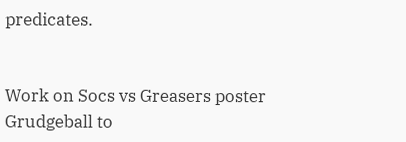predicates.


Work on Socs vs Greasers poster
Grudgeball to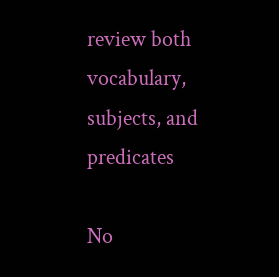review both vocabulary, subjects, and predicates

No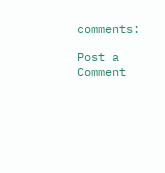comments:

Post a Comment